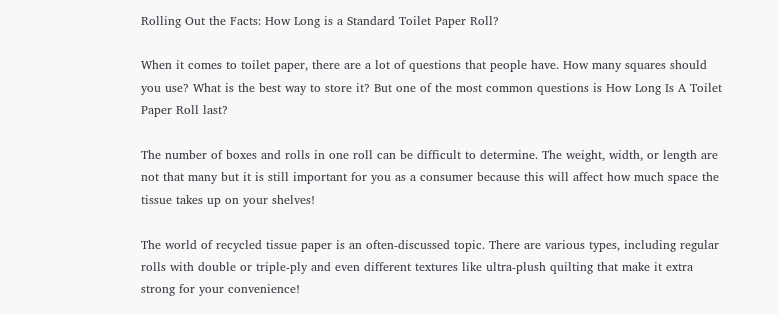Rolling Out the Facts: How Long is a Standard Toilet Paper Roll?

When it comes to toilet paper, there are a lot of questions that people have. How many squares should you use? What is the best way to store it? But one of the most common questions is How Long Is A Toilet Paper Roll last?

The number of boxes and rolls in one roll can be difficult to determine. The weight, width, or length are not that many but it is still important for you as a consumer because this will affect how much space the tissue takes up on your shelves!

The world of recycled tissue paper is an often-discussed topic. There are various types, including regular rolls with double or triple-ply and even different textures like ultra-plush quilting that make it extra strong for your convenience!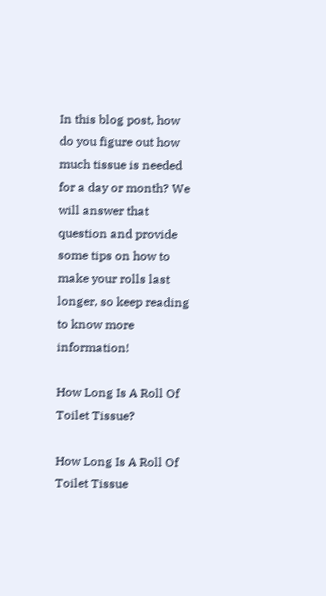In this blog post, how do you figure out how much tissue is needed for a day or month? We will answer that question and provide some tips on how to make your rolls last longer, so keep reading to know more information!

How Long Is A Roll Of Toilet Tissue?

How Long Is A Roll Of Toilet Tissue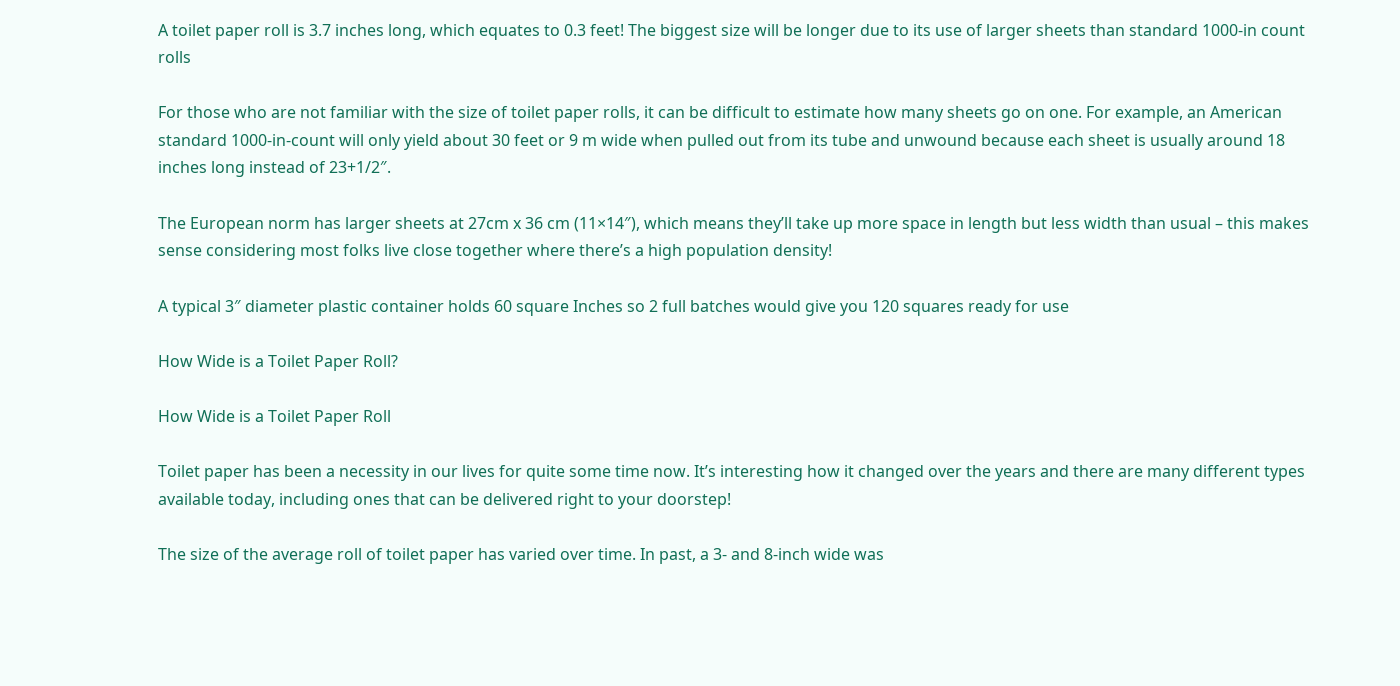A toilet paper roll is 3.7 inches long, which equates to 0.3 feet! The biggest size will be longer due to its use of larger sheets than standard 1000-in count rolls

For those who are not familiar with the size of toilet paper rolls, it can be difficult to estimate how many sheets go on one. For example, an American standard 1000-in-count will only yield about 30 feet or 9 m wide when pulled out from its tube and unwound because each sheet is usually around 18 inches long instead of 23+1/2″.

The European norm has larger sheets at 27cm x 36 cm (11×14″), which means they’ll take up more space in length but less width than usual – this makes sense considering most folks live close together where there’s a high population density!

A typical 3″ diameter plastic container holds 60 square Inches so 2 full batches would give you 120 squares ready for use

How Wide is a Toilet Paper Roll?

How Wide is a Toilet Paper Roll

Toilet paper has been a necessity in our lives for quite some time now. It’s interesting how it changed over the years and there are many different types available today, including ones that can be delivered right to your doorstep!

The size of the average roll of toilet paper has varied over time. In past, a 3- and 8-inch wide was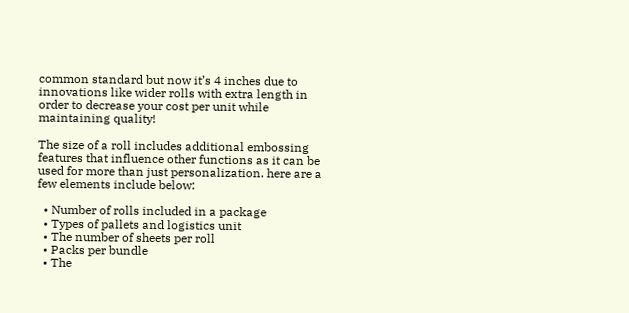common standard but now it’s 4 inches due to innovations like wider rolls with extra length in order to decrease your cost per unit while maintaining quality!

The size of a roll includes additional embossing features that influence other functions as it can be used for more than just personalization. here are a few elements include below:

  • Number of rolls included in a package
  • Types of pallets and logistics unit
  • The number of sheets per roll
  • Packs per bundle
  • The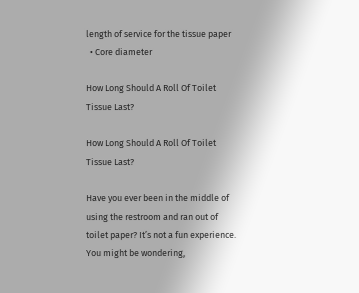length of service for the tissue paper
  • Core diameter

How Long Should A Roll Of Toilet Tissue Last?

How Long Should A Roll Of Toilet Tissue Last?

Have you ever been in the middle of using the restroom and ran out of toilet paper? It’s not a fun experience. You might be wondering,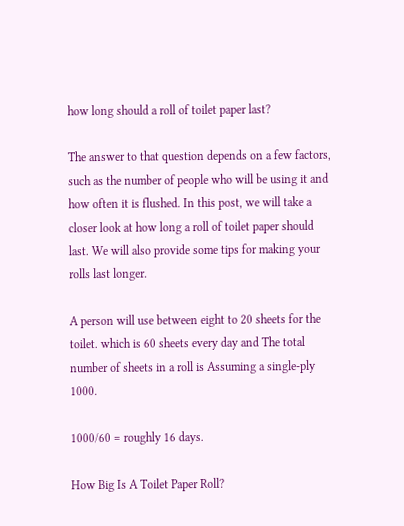how long should a roll of toilet paper last?

The answer to that question depends on a few factors, such as the number of people who will be using it and how often it is flushed. In this post, we will take a closer look at how long a roll of toilet paper should last. We will also provide some tips for making your rolls last longer.

A person will use between eight to 20 sheets for the toilet. which is 60 sheets every day and The total number of sheets in a roll is Assuming a single-ply 1000.

1000/60 = roughly 16 days.

How Big Is A Toilet Paper Roll?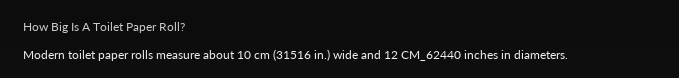How Big Is A Toilet Paper Roll?

Modern toilet paper rolls measure about 10 cm (31516 in.) wide and 12 CM_62440 inches in diameters.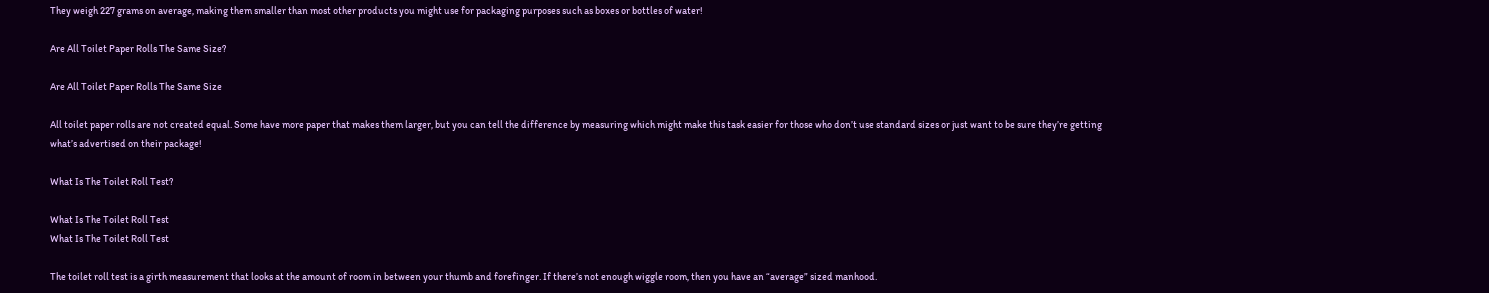They weigh 227 grams on average, making them smaller than most other products you might use for packaging purposes such as boxes or bottles of water!

Are All Toilet Paper Rolls The Same Size?

Are All Toilet Paper Rolls The Same Size

All toilet paper rolls are not created equal. Some have more paper that makes them larger, but you can tell the difference by measuring which might make this task easier for those who don’t use standard sizes or just want to be sure they’re getting what’s advertised on their package!

What Is The Toilet Roll Test?

What Is The Toilet Roll Test
What Is The Toilet Roll Test

The toilet roll test is a girth measurement that looks at the amount of room in between your thumb and forefinger. If there’s not enough wiggle room, then you have an “average” sized manhood.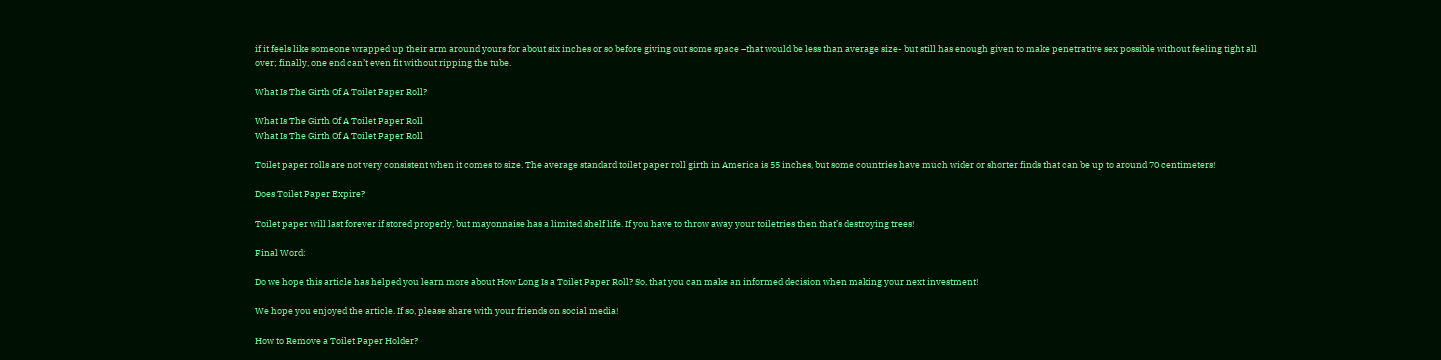if it feels like someone wrapped up their arm around yours for about six inches or so before giving out some space –that would be less than average size- but still has enough given to make penetrative sex possible without feeling tight all over; finally, one end can’t even fit without ripping the tube.

What Is The Girth Of A Toilet Paper Roll?

What Is The Girth Of A Toilet Paper Roll
What Is The Girth Of A Toilet Paper Roll

Toilet paper rolls are not very consistent when it comes to size. The average standard toilet paper roll girth in America is 55 inches, but some countries have much wider or shorter finds that can be up to around 70 centimeters!

Does Toilet Paper Expire?

Toilet paper will last forever if stored properly, but mayonnaise has a limited shelf life. If you have to throw away your toiletries then that’s destroying trees!

Final Word:

Do we hope this article has helped you learn more about How Long Is a Toilet Paper Roll? So, that you can make an informed decision when making your next investment!

We hope you enjoyed the article. If so, please share with your friends on social media!

How to Remove a Toilet Paper Holder?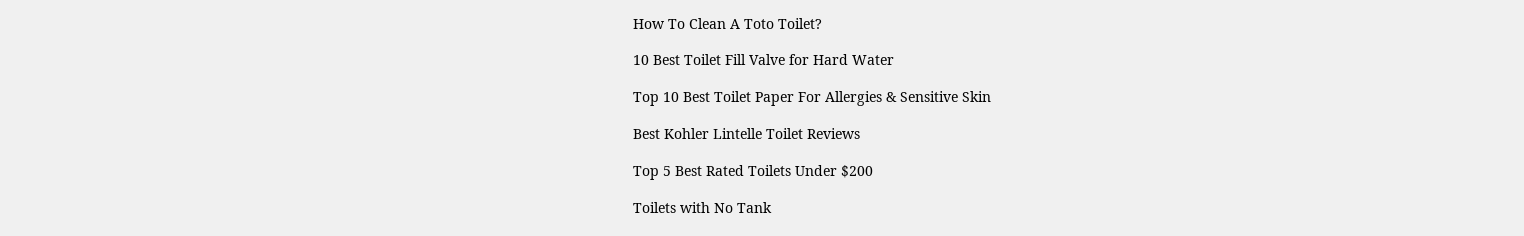How To Clean A Toto Toilet?

10 Best Toilet Fill Valve for Hard Water

Top 10 Best Toilet Paper For Allergies & Sensitive Skin

Best Kohler Lintelle Toilet Reviews

Top 5 Best Rated Toilets Under $200

Toilets with No Tank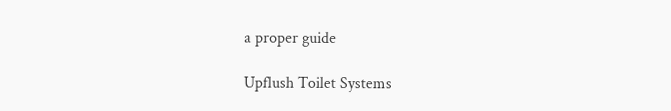a proper guide

Upflush Toilet Systems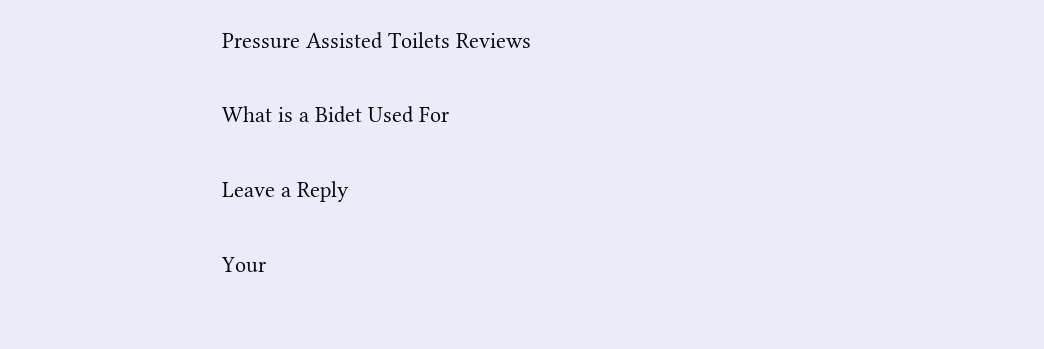Pressure Assisted Toilets Reviews

What is a Bidet Used For

Leave a Reply

Your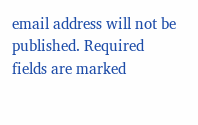email address will not be published. Required fields are marked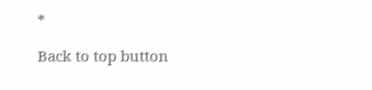*

Back to top button